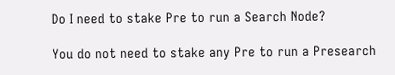Do I need to stake Pre to run a Search Node?

You do not need to stake any Pre to run a Presearch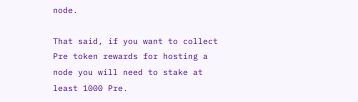node.

That said, if you want to collect Pre token rewards for hosting a node you will need to stake at least 1000 Pre.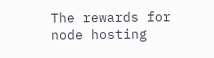The rewards for node hosting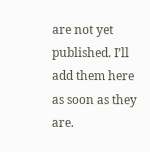are not yet published. I’ll add them here as soon as they are.